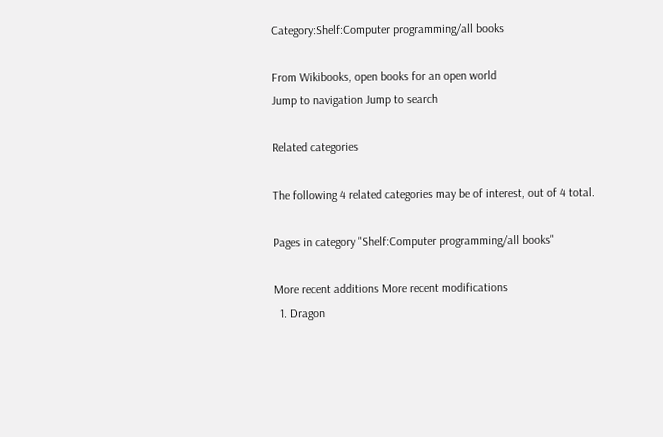Category:Shelf:Computer programming/all books

From Wikibooks, open books for an open world
Jump to navigation Jump to search

Related categories

The following 4 related categories may be of interest, out of 4 total.

Pages in category "Shelf:Computer programming/all books"

More recent additions More recent modifications
  1. Dragon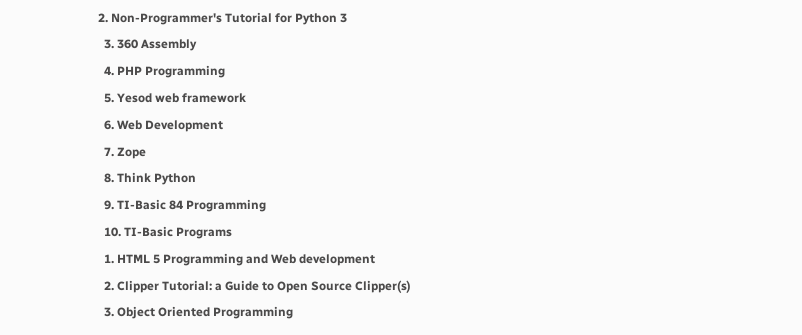2. Non-Programmer's Tutorial for Python 3
  3. 360 Assembly
  4. PHP Programming
  5. Yesod web framework
  6. Web Development
  7. Zope
  8. Think Python
  9. TI-Basic 84 Programming
  10. TI-Basic Programs
  1. HTML 5 Programming and Web development
  2. Clipper Tutorial: a Guide to Open Source Clipper(s)
  3. Object Oriented Programming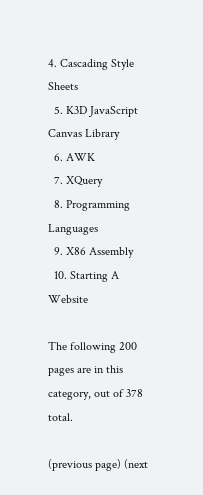4. Cascading Style Sheets
  5. K3D JavaScript Canvas Library
  6. AWK
  7. XQuery
  8. Programming Languages
  9. X86 Assembly
  10. Starting A Website

The following 200 pages are in this category, out of 378 total.

(previous page) (next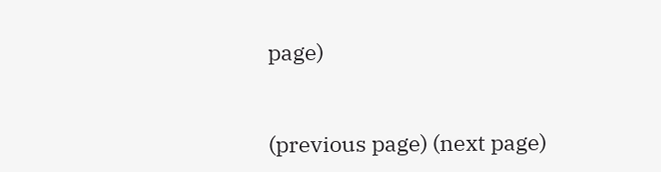page)


(previous page) (next page)